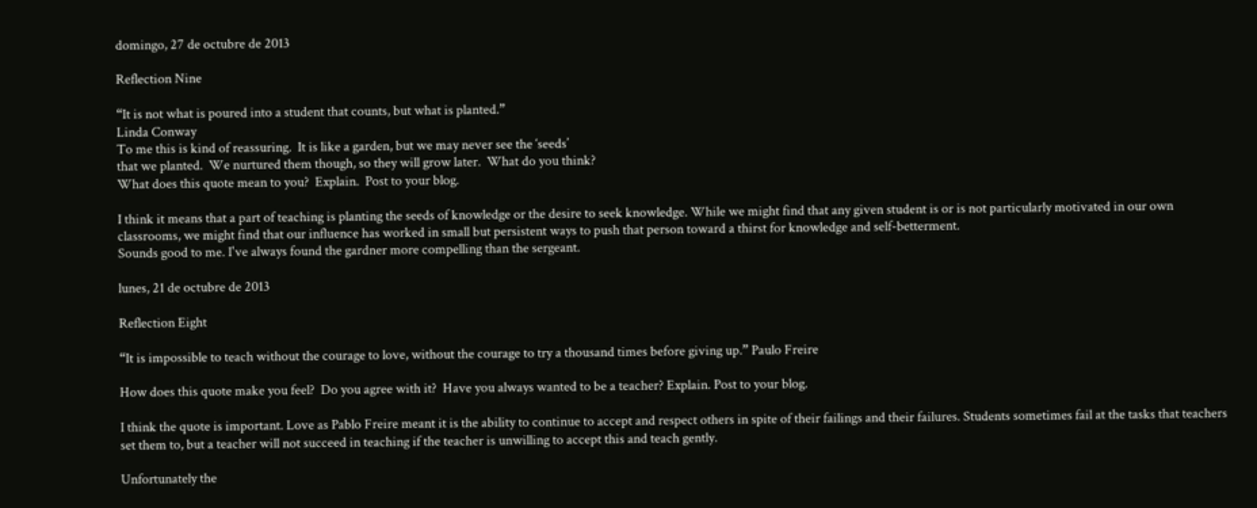domingo, 27 de octubre de 2013

Reflection Nine

“It is not what is poured into a student that counts, but what is planted.”
Linda Conway
To me this is kind of reassuring.  It is like a garden, but we may never see the ‘seeds’
that we planted.  We nurtured them though, so they will grow later.  What do you think?
What does this quote mean to you?  Explain.  Post to your blog.

I think it means that a part of teaching is planting the seeds of knowledge or the desire to seek knowledge. While we might find that any given student is or is not particularly motivated in our own classrooms, we might find that our influence has worked in small but persistent ways to push that person toward a thirst for knowledge and self-betterment.
Sounds good to me. I've always found the gardner more compelling than the sergeant.

lunes, 21 de octubre de 2013

Reflection Eight

“It is impossible to teach without the courage to love, without the courage to try a thousand times before giving up.” Paulo Freire

How does this quote make you feel?  Do you agree with it?  Have you always wanted to be a teacher? Explain. Post to your blog.

I think the quote is important. Love as Pablo Freire meant it is the ability to continue to accept and respect others in spite of their failings and their failures. Students sometimes fail at the tasks that teachers set them to, but a teacher will not succeed in teaching if the teacher is unwilling to accept this and teach gently.

Unfortunately the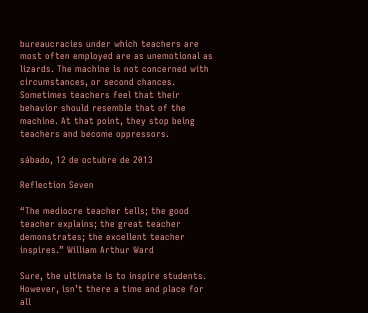bureaucracies under which teachers are most often employed are as unemotional as lizards. The machine is not concerned with circumstances, or second chances. Sometimes teachers feel that their behavior should resemble that of the machine. At that point, they stop being teachers and become oppressors.

sábado, 12 de octubre de 2013

Reflection Seven

“The mediocre teacher tells; the good teacher explains; the great teacher demonstrates; the excellent teacher inspires.” William Arthur Ward

Sure, the ultimate is to inspire students. However, isn’t there a time and place for all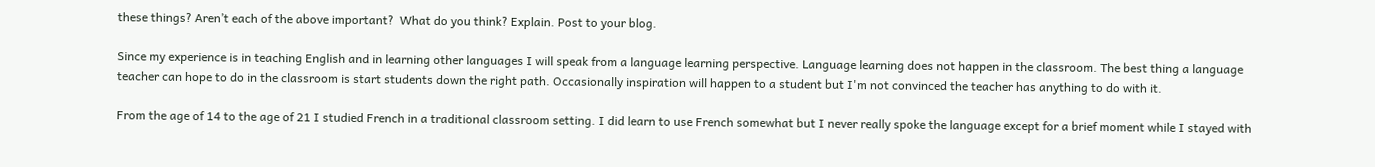these things? Aren’t each of the above important?  What do you think? Explain. Post to your blog.

Since my experience is in teaching English and in learning other languages I will speak from a language learning perspective. Language learning does not happen in the classroom. The best thing a language teacher can hope to do in the classroom is start students down the right path. Occasionally inspiration will happen to a student but I'm not convinced the teacher has anything to do with it.

From the age of 14 to the age of 21 I studied French in a traditional classroom setting. I did learn to use French somewhat but I never really spoke the language except for a brief moment while I stayed with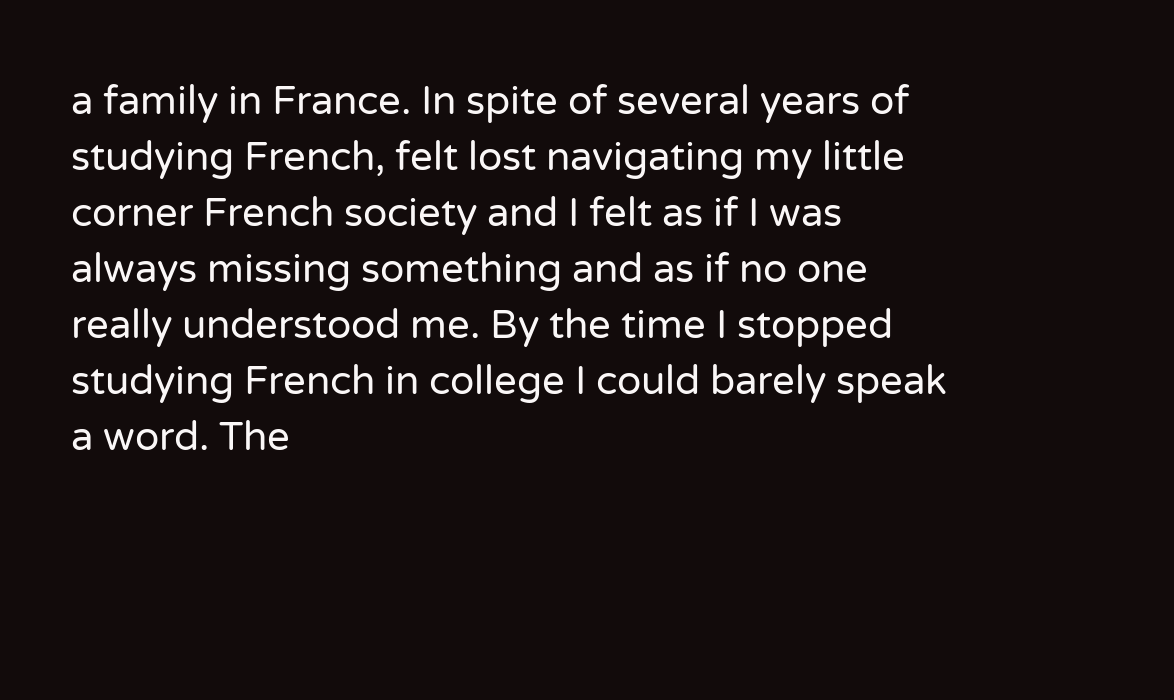a family in France. In spite of several years of studying French, felt lost navigating my little corner French society and I felt as if I was always missing something and as if no one really understood me. By the time I stopped studying French in college I could barely speak a word. The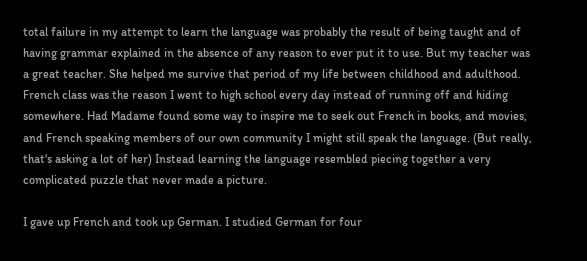total failure in my attempt to learn the language was probably the result of being taught and of having grammar explained in the absence of any reason to ever put it to use. But my teacher was a great teacher. She helped me survive that period of my life between childhood and adulthood. French class was the reason I went to high school every day instead of running off and hiding somewhere. Had Madame found some way to inspire me to seek out French in books, and movies, and French speaking members of our own community I might still speak the language. (But really, that's asking a lot of her) Instead learning the language resembled piecing together a very complicated puzzle that never made a picture.

I gave up French and took up German. I studied German for four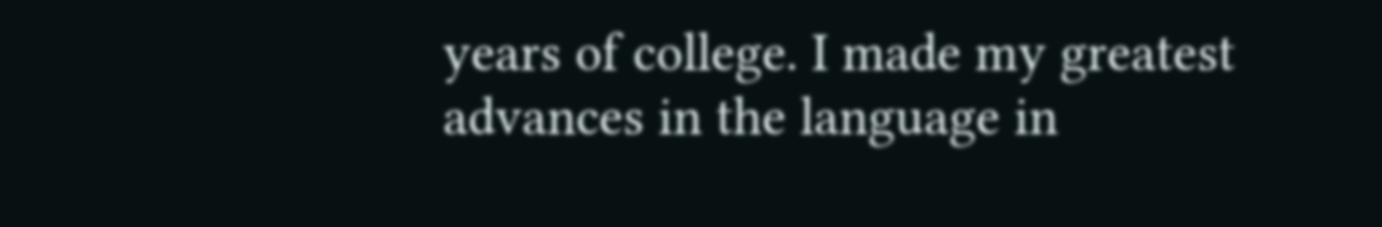years of college. I made my greatest advances in the language in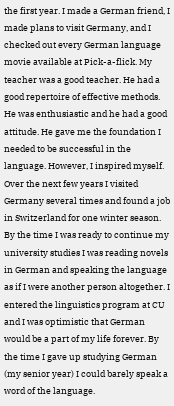the first year. I made a German friend, I made plans to visit Germany, and I checked out every German language movie available at Pick-a-flick. My teacher was a good teacher. He had a good repertoire of effective methods. He was enthusiastic and he had a good attitude. He gave me the foundation I needed to be successful in the language. However, I inspired myself. Over the next few years I visited Germany several times and found a job in Switzerland for one winter season. By the time I was ready to continue my university studies I was reading novels in German and speaking the language as if I were another person altogether. I entered the linguistics program at CU and I was optimistic that German would be a part of my life forever. By the time I gave up studying German (my senior year) I could barely speak a word of the language.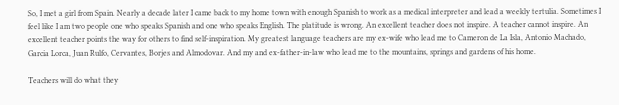So, I met a girl from Spain. Nearly a decade later I came back to my home town with enough Spanish to work as a medical interpreter and lead a weekly tertulia. Sometimes I feel like I am two people one who speaks Spanish and one who speaks English. The platitude is wrong. An excellent teacher does not inspire. A teacher cannot inspire. An excellent teacher points the way for others to find self-inspiration. My greatest language teachers are my ex-wife who lead me to Cameron de La Isla, Antonio Machado, Garcia Lorca, Juan Rulfo, Cervantes, Borjes and Almodovar. And my and ex-father-in-law who lead me to the mountains, springs and gardens of his home.

Teachers will do what they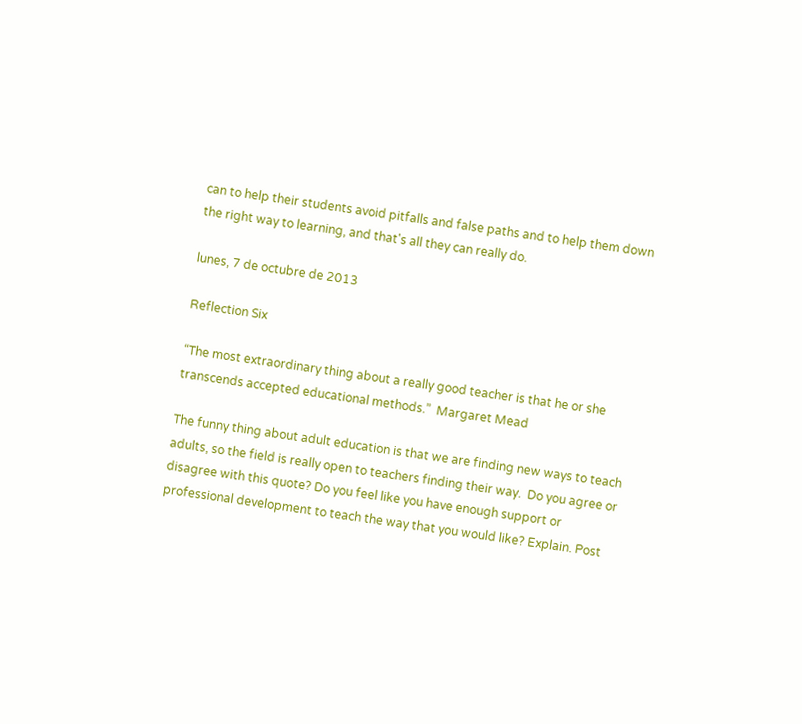can to help their students avoid pitfalls and false paths and to help them down the right way to learning, and that's all they can really do.

lunes, 7 de octubre de 2013

Reflection Six

“The most extraordinary thing about a really good teacher is that he or she transcends accepted educational methods.”  Margaret Mead

The funny thing about adult education is that we are finding new ways to teach adults, so the field is really open to teachers finding their way.  Do you agree or disagree with this quote? Do you feel like you have enough support or professional development to teach the way that you would like? Explain. Post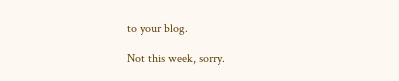to your blog.

Not this week, sorry.